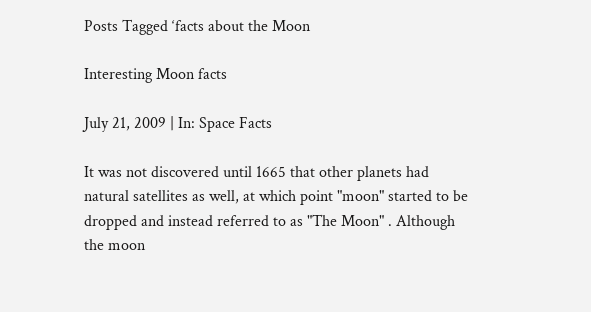Posts Tagged ‘facts about the Moon

Interesting Moon facts

July 21, 2009 | In: Space Facts

It was not discovered until 1665 that other planets had natural satellites as well, at which point "moon" started to be dropped and instead referred to as "The Moon" . Although the moon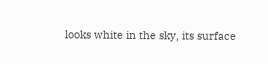looks white in the sky, its surface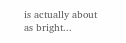is actually about as bright...